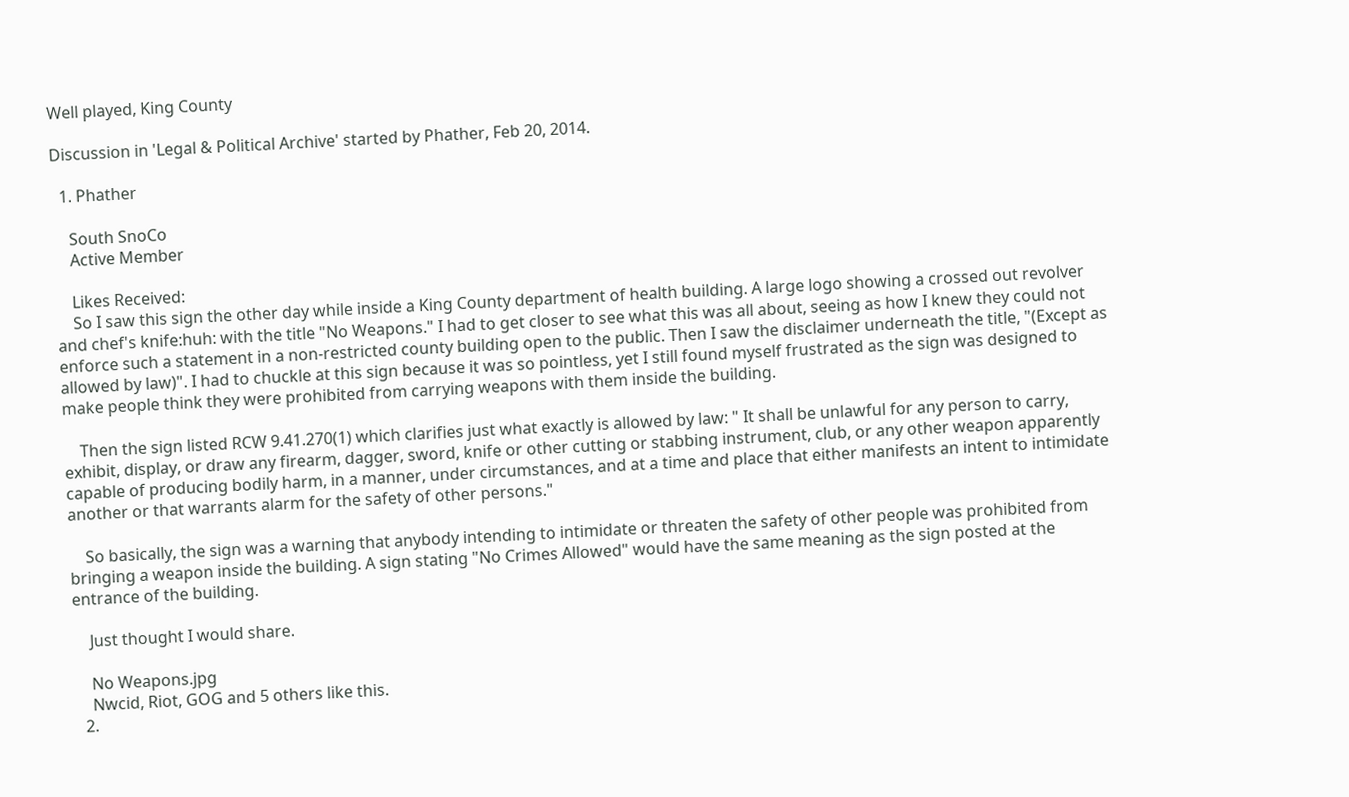Well played, King County

Discussion in 'Legal & Political Archive' started by Phather, Feb 20, 2014.

  1. Phather

    South SnoCo
    Active Member

    Likes Received:
    So I saw this sign the other day while inside a King County department of health building. A large logo showing a crossed out revolver and chef's knife:huh: with the title "No Weapons." I had to get closer to see what this was all about, seeing as how I knew they could not enforce such a statement in a non-restricted county building open to the public. Then I saw the disclaimer underneath the title, "(Except as allowed by law)". I had to chuckle at this sign because it was so pointless, yet I still found myself frustrated as the sign was designed to make people think they were prohibited from carrying weapons with them inside the building.

    Then the sign listed RCW 9.41.270(1) which clarifies just what exactly is allowed by law: " It shall be unlawful for any person to carry, exhibit, display, or draw any firearm, dagger, sword, knife or other cutting or stabbing instrument, club, or any other weapon apparently capable of producing bodily harm, in a manner, under circumstances, and at a time and place that either manifests an intent to intimidate another or that warrants alarm for the safety of other persons."

    So basically, the sign was a warning that anybody intending to intimidate or threaten the safety of other people was prohibited from bringing a weapon inside the building. A sign stating "No Crimes Allowed" would have the same meaning as the sign posted at the entrance of the building.

    Just thought I would share.

    No Weapons.jpg
    Nwcid, Riot, GOG and 5 others like this.
  2.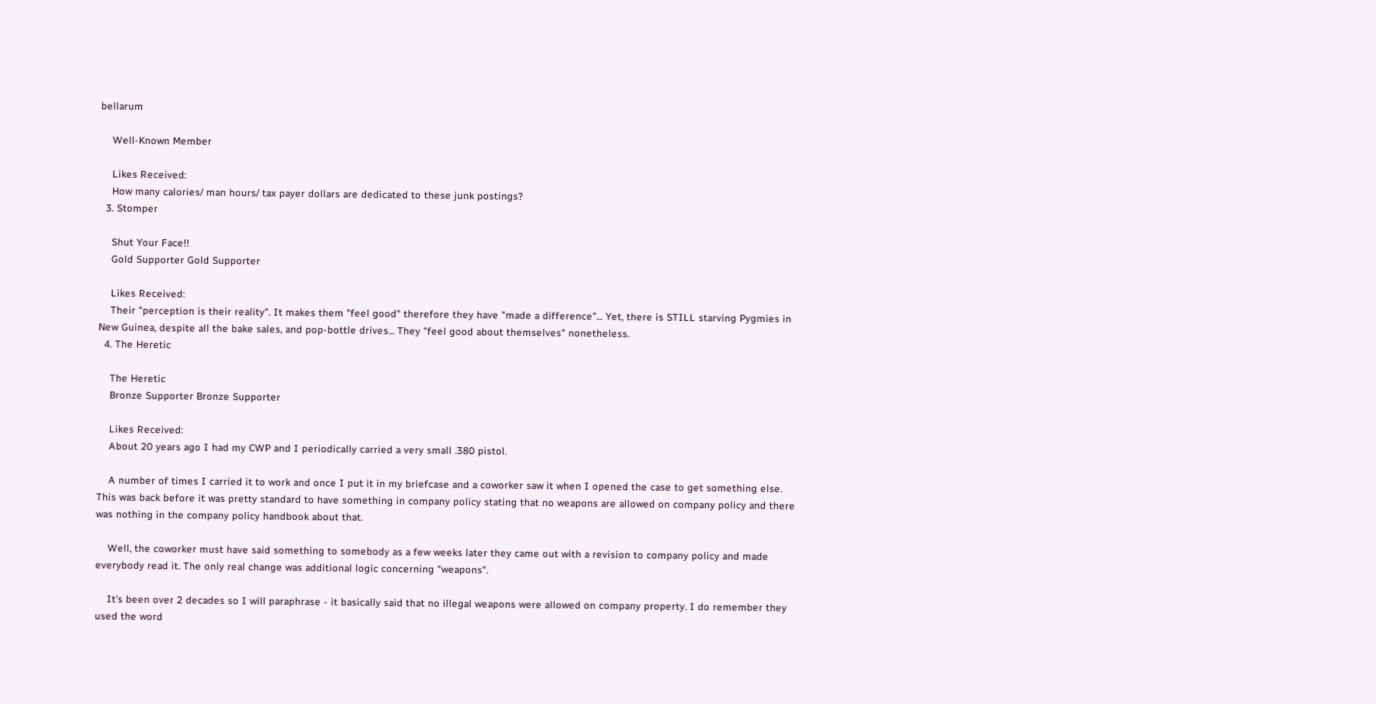bellarum

    Well-Known Member

    Likes Received:
    How many calories/ man hours/ tax payer dollars are dedicated to these junk postings?
  3. Stomper

    Shut Your Face!!
    Gold Supporter Gold Supporter

    Likes Received:
    Their "perception is their reality". It makes them "feel good" therefore they have "made a difference"... Yet, there is STILL starving Pygmies in New Guinea, despite all the bake sales, and pop-bottle drives... They "feel good about themselves" nonetheless.
  4. The Heretic

    The Heretic
    Bronze Supporter Bronze Supporter

    Likes Received:
    About 20 years ago I had my CWP and I periodically carried a very small .380 pistol.

    A number of times I carried it to work and once I put it in my briefcase and a coworker saw it when I opened the case to get something else. This was back before it was pretty standard to have something in company policy stating that no weapons are allowed on company policy and there was nothing in the company policy handbook about that.

    Well, the coworker must have said something to somebody as a few weeks later they came out with a revision to company policy and made everybody read it. The only real change was additional logic concerning "weapons".

    It's been over 2 decades so I will paraphrase - it basically said that no illegal weapons were allowed on company property. I do remember they used the word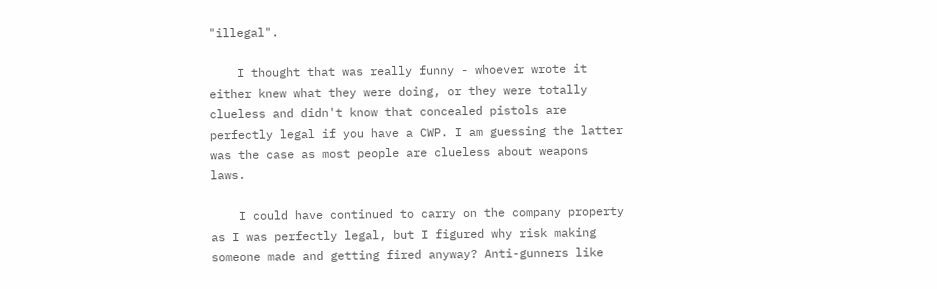"illegal".

    I thought that was really funny - whoever wrote it either knew what they were doing, or they were totally clueless and didn't know that concealed pistols are perfectly legal if you have a CWP. I am guessing the latter was the case as most people are clueless about weapons laws.

    I could have continued to carry on the company property as I was perfectly legal, but I figured why risk making someone made and getting fired anyway? Anti-gunners like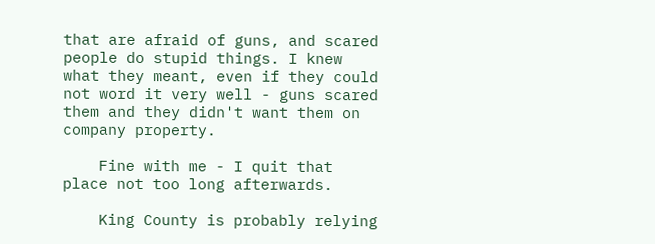that are afraid of guns, and scared people do stupid things. I knew what they meant, even if they could not word it very well - guns scared them and they didn't want them on company property.

    Fine with me - I quit that place not too long afterwards.

    King County is probably relying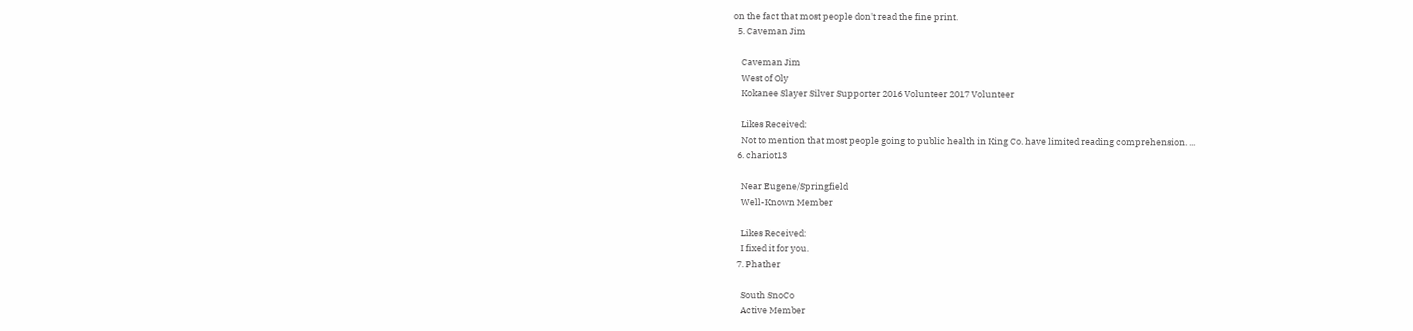on the fact that most people don't read the fine print.
  5. Caveman Jim

    Caveman Jim
    West of Oly
    Kokanee Slayer Silver Supporter 2016 Volunteer 2017 Volunteer

    Likes Received:
    Not to mention that most people going to public health in King Co. have limited reading comprehension. ...
  6. chariot13

    Near Eugene/Springfield
    Well-Known Member

    Likes Received:
    I fixed it for you.
  7. Phather

    South SnoCo
    Active Member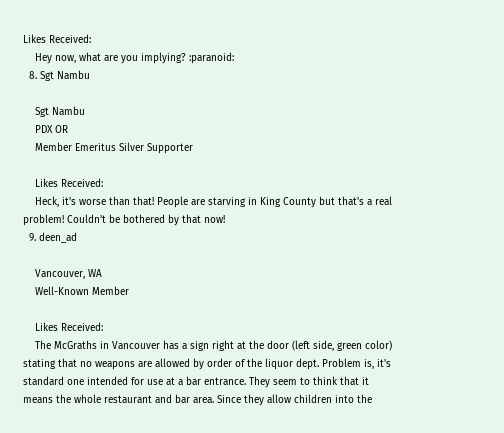Likes Received:
    Hey now, what are you implying? :paranoid:
  8. Sgt Nambu

    Sgt Nambu
    PDX OR
    Member Emeritus Silver Supporter

    Likes Received:
    Heck, it's worse than that! People are starving in King County but that's a real problem! Couldn't be bothered by that now!
  9. deen_ad

    Vancouver, WA
    Well-Known Member

    Likes Received:
    The McGraths in Vancouver has a sign right at the door (left side, green color) stating that no weapons are allowed by order of the liquor dept. Problem is, it's standard one intended for use at a bar entrance. They seem to think that it means the whole restaurant and bar area. Since they allow children into the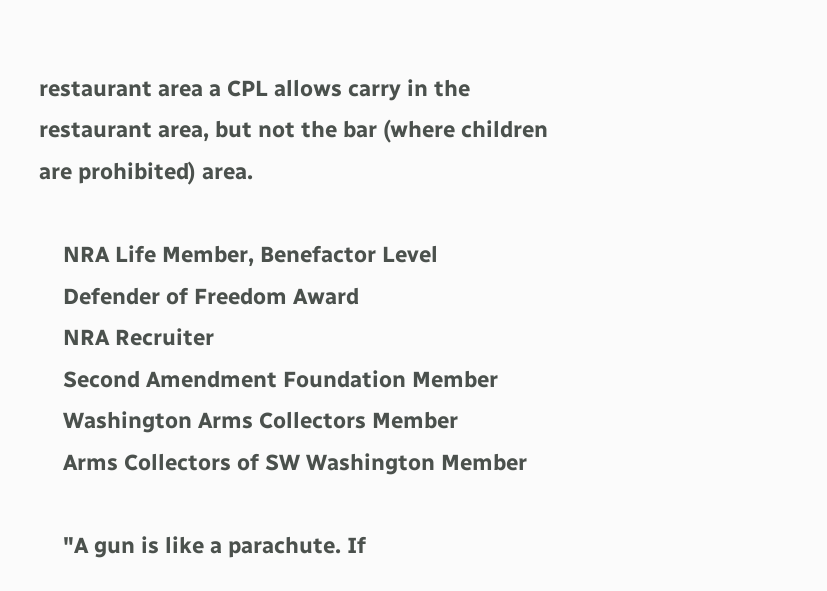restaurant area a CPL allows carry in the restaurant area, but not the bar (where children are prohibited) area.

    NRA Life Member, Benefactor Level
    Defender of Freedom Award
    NRA Recruiter
    Second Amendment Foundation Member
    Washington Arms Collectors Member
    Arms Collectors of SW Washington Member

    "A gun is like a parachute. If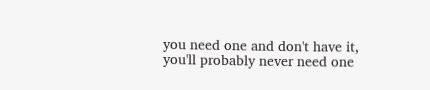you need one and don't have it, you'll probably never need one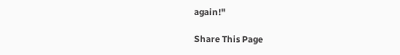again!"

Share This Page